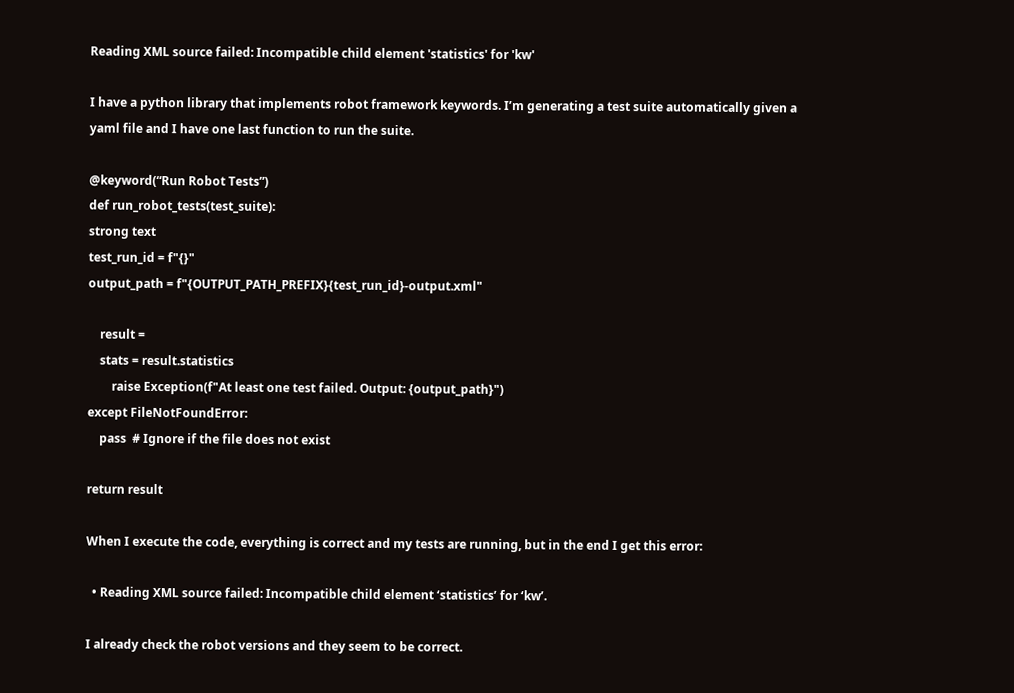Reading XML source failed: Incompatible child element 'statistics' for 'kw'

I have a python library that implements robot framework keywords. I’m generating a test suite automatically given a yaml file and I have one last function to run the suite.

@keyword(“Run Robot Tests”)
def run_robot_tests(test_suite):
strong text
test_run_id = f"{}"
output_path = f"{OUTPUT_PATH_PREFIX}{test_run_id}-output.xml"

    result =
    stats = result.statistics
        raise Exception(f"At least one test failed. Output: {output_path}")
except FileNotFoundError:
    pass  # Ignore if the file does not exist

return result

When I execute the code, everything is correct and my tests are running, but in the end I get this error:

  • Reading XML source failed: Incompatible child element ‘statistics’ for ‘kw’.

I already check the robot versions and they seem to be correct.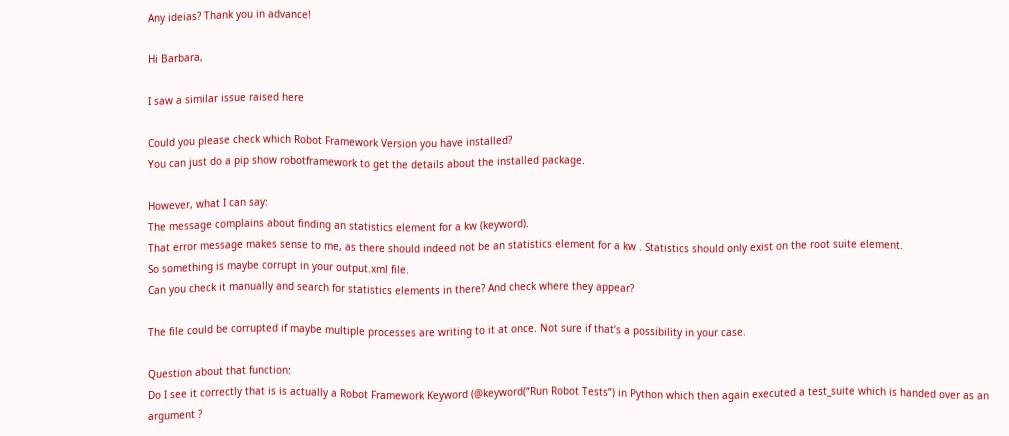Any ideias? Thank you in advance!

Hi Barbara,

I saw a similar issue raised here

Could you please check which Robot Framework Version you have installed?
You can just do a pip show robotframework to get the details about the installed package.

However, what I can say:
The message complains about finding an statistics element for a kw (keyword).
That error message makes sense to me, as there should indeed not be an statistics element for a kw . Statistics should only exist on the root suite element.
So something is maybe corrupt in your output.xml file.
Can you check it manually and search for statistics elements in there? And check where they appear?

The file could be corrupted if maybe multiple processes are writing to it at once. Not sure if that’s a possibility in your case.

Question about that function:
Do I see it correctly that is is actually a Robot Framework Keyword (@keyword(“Run Robot Tests”) in Python which then again executed a test_suite which is handed over as an argument ?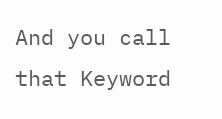And you call that Keyword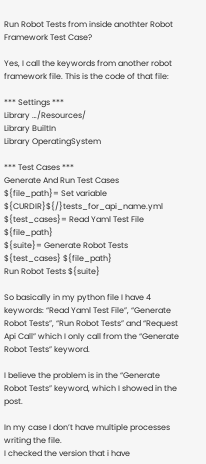Run Robot Tests from inside anothter Robot Framework Test Case?

Yes, I call the keywords from another robot framework file. This is the code of that file:

*** Settings ***
Library …/Resources/
Library BuiltIn
Library OperatingSystem

*** Test Cases ***
Generate And Run Test Cases
${file_path}= Set variable ${CURDIR}${/}tests_for_api_name.yml
${test_cases}= Read Yaml Test File ${file_path}
${suite}= Generate Robot Tests ${test_cases} ${file_path}
Run Robot Tests ${suite}

So basically in my python file I have 4 keywords: “Read Yaml Test File”, “Generate Robot Tests”, “Run Robot Tests” and “Request Api Call” which I only call from the “Generate Robot Tests” keyword.

I believe the problem is in the “Generate Robot Tests” keyword, which I showed in the post.

In my case I don’t have multiple processes writing the file.
I checked the version that i have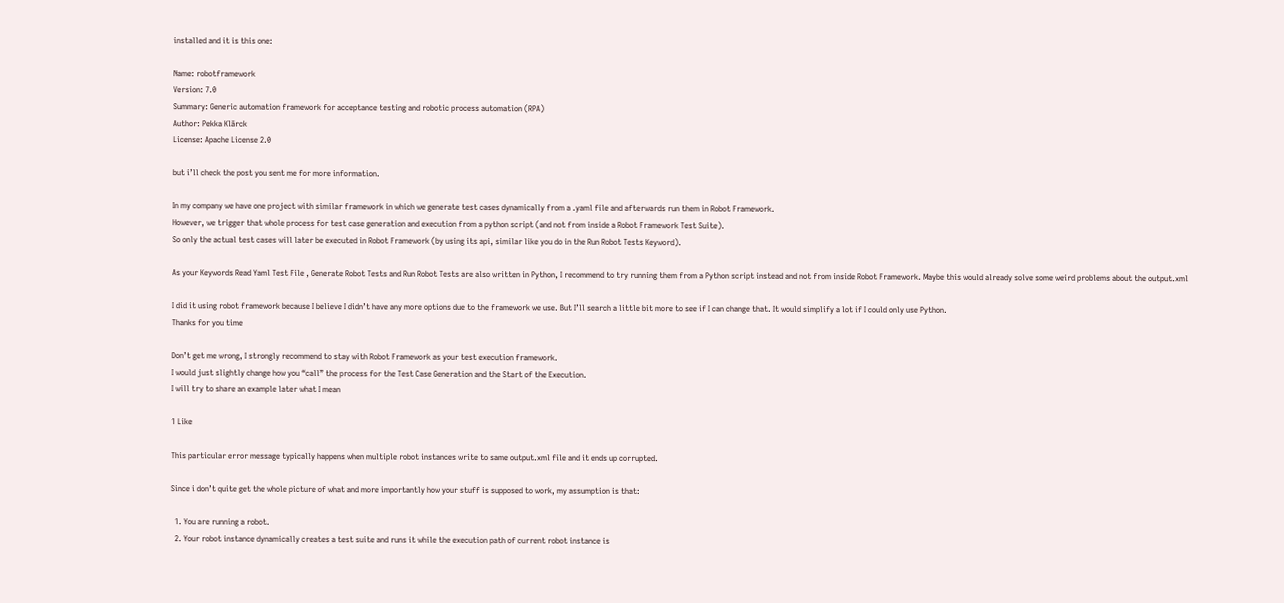installed and it is this one:

Name: robotframework
Version: 7.0
Summary: Generic automation framework for acceptance testing and robotic process automation (RPA)
Author: Pekka Klärck
License: Apache License 2.0

but i’ll check the post you sent me for more information.

In my company we have one project with similar framework in which we generate test cases dynamically from a .yaml file and afterwards run them in Robot Framework.
However, we trigger that whole process for test case generation and execution from a python script (and not from inside a Robot Framework Test Suite).
So only the actual test cases will later be executed in Robot Framework (by using its api, similar like you do in the Run Robot Tests Keyword).

As your Keywords Read Yaml Test File , Generate Robot Tests and Run Robot Tests are also written in Python, I recommend to try running them from a Python script instead and not from inside Robot Framework. Maybe this would already solve some weird problems about the output.xml

I did it using robot framework because I believe I didn’t have any more options due to the framework we use. But I’ll search a little bit more to see if I can change that. It would simplify a lot if I could only use Python.
Thanks for you time

Don’t get me wrong, I strongly recommend to stay with Robot Framework as your test execution framework.
I would just slightly change how you “call” the process for the Test Case Generation and the Start of the Execution.
I will try to share an example later what I mean

1 Like

This particular error message typically happens when multiple robot instances write to same output.xml file and it ends up corrupted.

Since i don’t quite get the whole picture of what and more importantly how your stuff is supposed to work, my assumption is that:

  1. You are running a robot.
  2. Your robot instance dynamically creates a test suite and runs it while the execution path of current robot instance is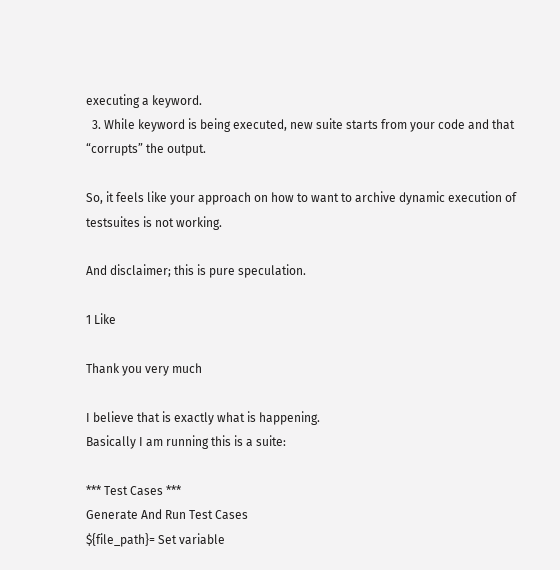executing a keyword.
  3. While keyword is being executed, new suite starts from your code and that “corrupts” the output.

So, it feels like your approach on how to want to archive dynamic execution of testsuites is not working.

And disclaimer; this is pure speculation.

1 Like

Thank you very much

I believe that is exactly what is happening.
Basically I am running this is a suite:

*** Test Cases ***
Generate And Run Test Cases
${file_path}= Set variable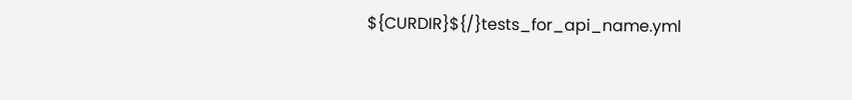${CURDIR}${/}tests_for_api_name.yml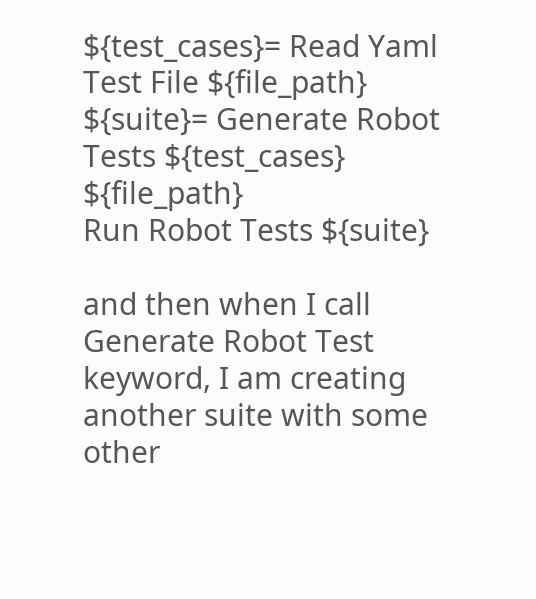${test_cases}= Read Yaml Test File ${file_path}
${suite}= Generate Robot Tests ${test_cases} ${file_path}
Run Robot Tests ${suite}

and then when I call Generate Robot Test keyword, I am creating another suite with some other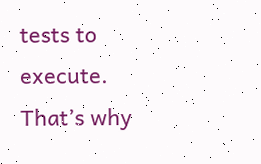tests to execute. That’s why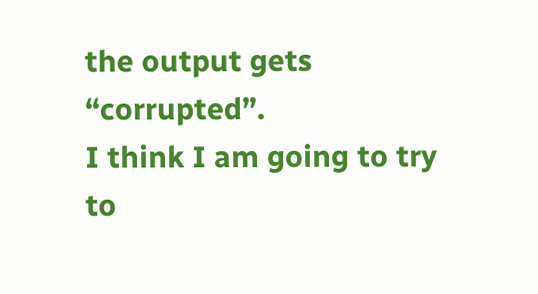the output gets “corrupted”.
I think I am going to try to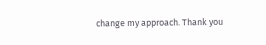change my approach. Thank you